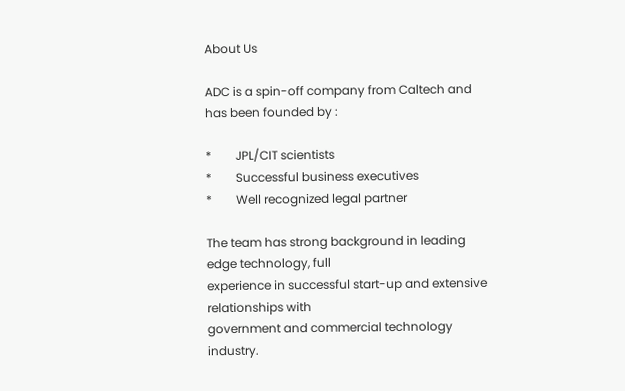About Us

ADC is a spin-off company from Caltech and has been founded by :

*        JPL/CIT scientists
*        Successful business executives
*        Well recognized legal partner

The team has strong background in leading edge technology, full
experience in successful start-up and extensive relationships with
government and commercial technology industry.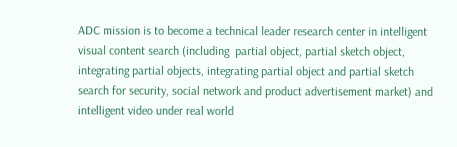ADC mission is to become a technical leader research center in intelligent
visual content search (including  partial object, partial sketch object,
integrating partial objects, integrating partial object and partial sketch
search for security, social network and product advertisement market) and
intelligent video under real world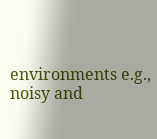environments e.g., noisy and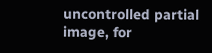uncontrolled partial image, for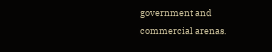government and commercial arenas.